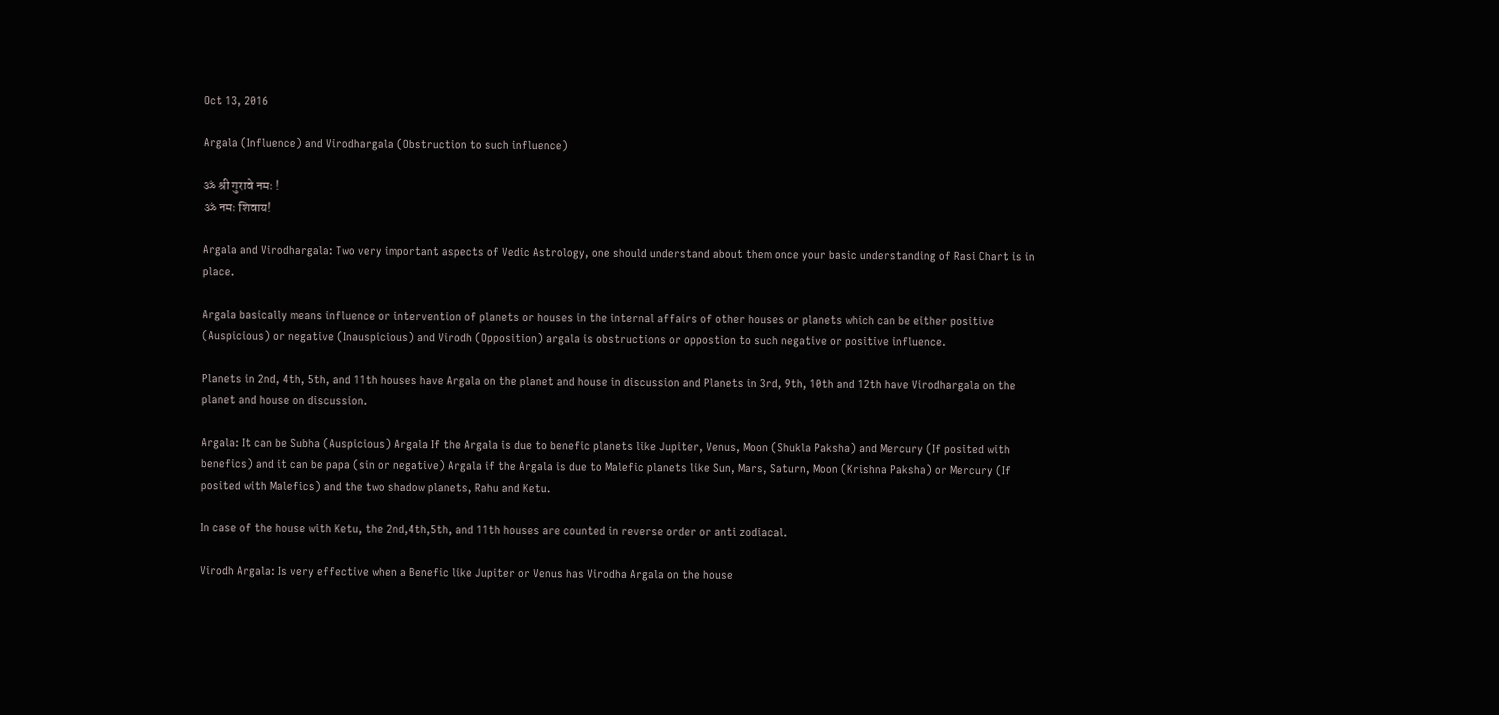Oct 13, 2016

Argala (Influence) and Virodhargala (Obstruction to such influence)

ॐ श्री गुरावे नमः !
ॐ नमः शिवाय!

Argala and Virodhargala: Two very important aspects of Vedic Astrology, one should understand about them once your basic understanding of Rasi Chart is in place.

Argala basically means influence or intervention of planets or houses in the internal affairs of other houses or planets which can be either positive (Auspicious) or negative (Inauspicious) and Virodh (Opposition) argala is obstructions or oppostion to such negative or positive influence.

Planets in 2nd, 4th, 5th, and 11th houses have Argala on the planet and house in discussion and Planets in 3rd, 9th, 10th and 12th have Virodhargala on the planet and house on discussion.

Argala: It can be Subha (Auspicious) Argala If the Argala is due to benefic planets like Jupiter, Venus, Moon (Shukla Paksha) and Mercury (If posited with benefics) and it can be papa (sin or negative) Argala if the Argala is due to Malefic planets like Sun, Mars, Saturn, Moon (Krishna Paksha) or Mercury (If posited with Malefics) and the two shadow planets, Rahu and Ketu.

In case of the house with Ketu, the 2nd,4th,5th, and 11th houses are counted in reverse order or anti zodiacal.

Virodh Argala: Is very effective when a Benefic like Jupiter or Venus has Virodha Argala on the house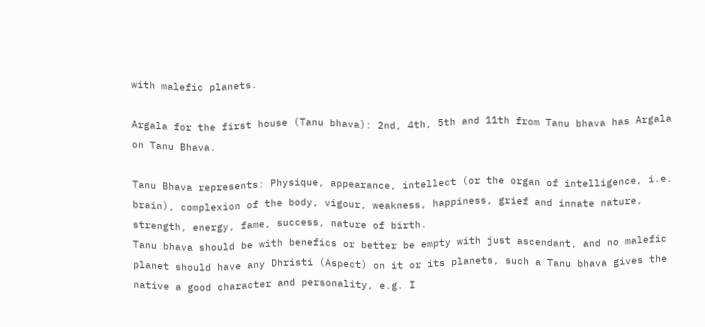with malefic planets.

Argala for the first house (Tanu bhava): 2nd, 4th, 5th and 11th from Tanu bhava has Argala on Tanu Bhava.

Tanu Bhava represents: Physique, appearance, intellect (or the organ of intelligence, i.e. brain), complexion of the body, vigour, weakness, happiness, grief and innate nature, strength, energy, fame, success, nature of birth.
Tanu bhava should be with benefics or better be empty with just ascendant, and no malefic planet should have any Dhristi (Aspect) on it or its planets, such a Tanu bhava gives the native a good character and personality, e.g. I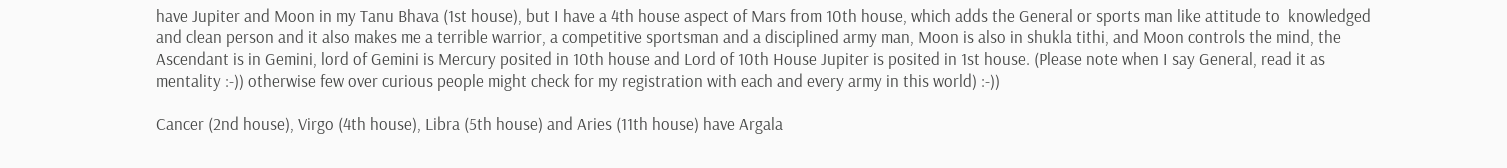have Jupiter and Moon in my Tanu Bhava (1st house), but I have a 4th house aspect of Mars from 10th house, which adds the General or sports man like attitude to  knowledged and clean person and it also makes me a terrible warrior, a competitive sportsman and a disciplined army man, Moon is also in shukla tithi, and Moon controls the mind, the Ascendant is in Gemini, lord of Gemini is Mercury posited in 10th house and Lord of 10th House Jupiter is posited in 1st house. (Please note when I say General, read it as mentality :-)) otherwise few over curious people might check for my registration with each and every army in this world) :-))

Cancer (2nd house), Virgo (4th house), Libra (5th house) and Aries (11th house) have Argala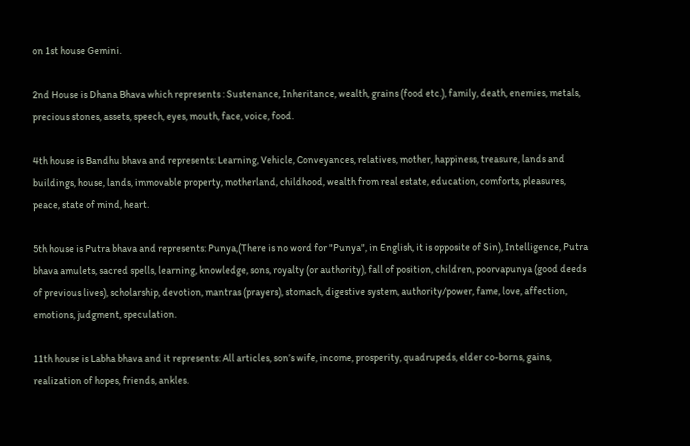on 1st house Gemini.

2nd House is Dhana Bhava which represents : Sustenance, Inheritance, wealth, grains (food etc.), family, death, enemies, metals, precious stones, assets, speech, eyes, mouth, face, voice, food.

4th house is Bandhu bhava and represents: Learning, Vehicle, Conveyances, relatives, mother, happiness, treasure, lands and buildings, house, lands, immovable property, motherland, childhood, wealth from real estate, education, comforts, pleasures, peace, state of mind, heart.

5th house is Putra bhava and represents: Punya,(There is no word for "Punya", in English, it is opposite of Sin), Intelligence, Putra bhava amulets, sacred spells, learning, knowledge, sons, royalty (or authority), fall of position, children, poorvapunya (good deeds of previous lives), scholarship, devotion, mantras (prayers), stomach, digestive system, authority/power, fame, love, affection, emotions, judgment, speculation.

11th house is Labha bhava and it represents: All articles, son’s wife, income, prosperity, quadrupeds, elder co-borns, gains, realization of hopes, friends, ankles.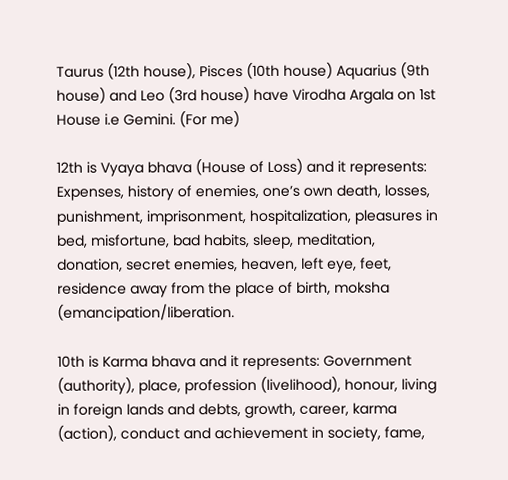Taurus (12th house), Pisces (10th house) Aquarius (9th house) and Leo (3rd house) have Virodha Argala on 1st House i.e Gemini. (For me)

12th is Vyaya bhava (House of Loss) and it represents: Expenses, history of enemies, one’s own death, losses, punishment, imprisonment, hospitalization, pleasures in bed, misfortune, bad habits, sleep, meditation, donation, secret enemies, heaven, left eye, feet, residence away from the place of birth, moksha (emancipation/liberation.

10th is Karma bhava and it represents: Government (authority), place, profession (livelihood), honour, living in foreign lands and debts, growth, career, karma (action), conduct and achievement in society, fame,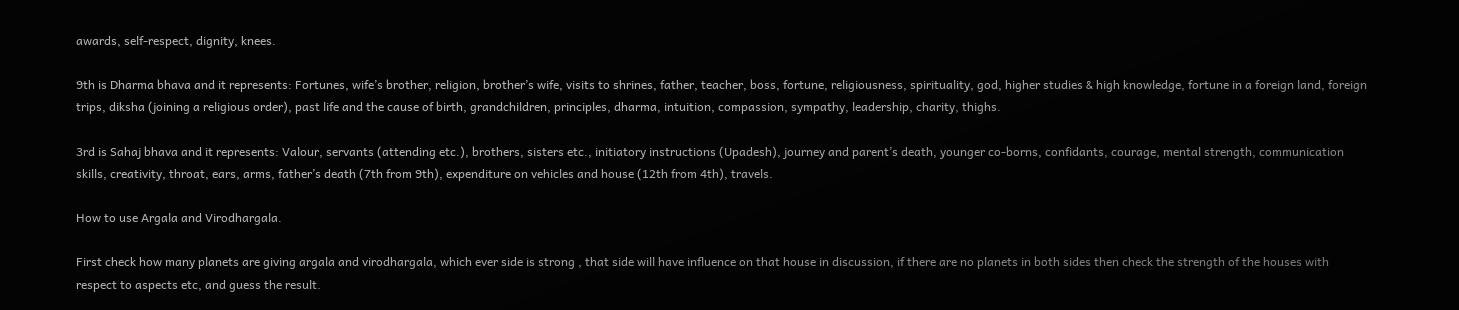awards, self-respect, dignity, knees.

9th is Dharma bhava and it represents: Fortunes, wife’s brother, religion, brother’s wife, visits to shrines, father, teacher, boss, fortune, religiousness, spirituality, god, higher studies & high knowledge, fortune in a foreign land, foreign trips, diksha (joining a religious order), past life and the cause of birth, grandchildren, principles, dharma, intuition, compassion, sympathy, leadership, charity, thighs.

3rd is Sahaj bhava and it represents: Valour, servants (attending etc.), brothers, sisters etc., initiatory instructions (Upadesh), journey and parent’s death, younger co-borns, confidants, courage, mental strength, communication skills, creativity, throat, ears, arms, father’s death (7th from 9th), expenditure on vehicles and house (12th from 4th), travels.

How to use Argala and Virodhargala.

First check how many planets are giving argala and virodhargala, which ever side is strong , that side will have influence on that house in discussion, if there are no planets in both sides then check the strength of the houses with respect to aspects etc, and guess the result.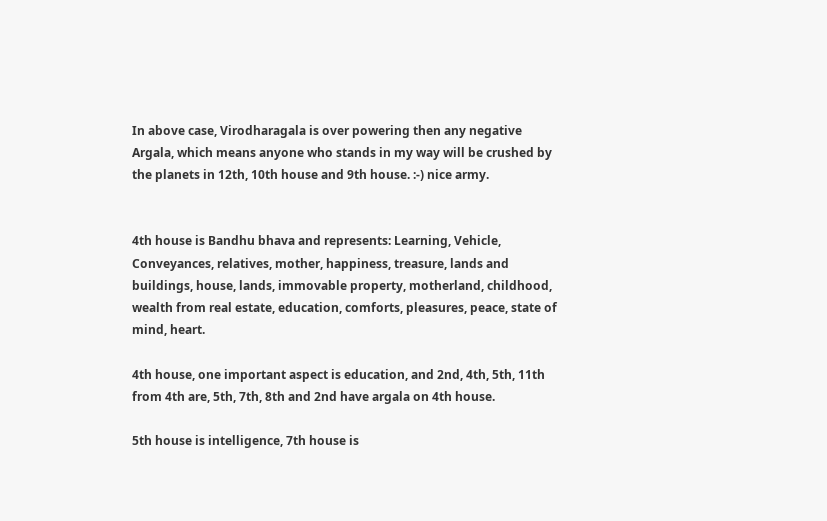In above case, Virodharagala is over powering then any negative Argala, which means anyone who stands in my way will be crushed by the planets in 12th, 10th house and 9th house. :-) nice army.


4th house is Bandhu bhava and represents: Learning, Vehicle, Conveyances, relatives, mother, happiness, treasure, lands and buildings, house, lands, immovable property, motherland, childhood, wealth from real estate, education, comforts, pleasures, peace, state of mind, heart.

4th house, one important aspect is education, and 2nd, 4th, 5th, 11th from 4th are, 5th, 7th, 8th and 2nd have argala on 4th house.

5th house is intelligence, 7th house is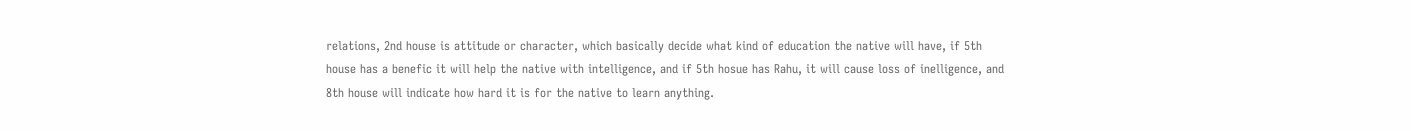relations, 2nd house is attitude or character, which basically decide what kind of education the native will have, if 5th house has a benefic it will help the native with intelligence, and if 5th hosue has Rahu, it will cause loss of inelligence, and 8th house will indicate how hard it is for the native to learn anything.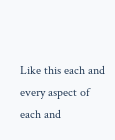Like this each and every aspect of each and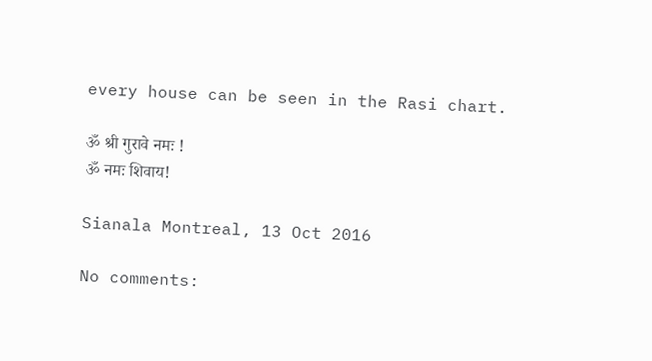every house can be seen in the Rasi chart.

ॐ श्री गुरावे नमः !
ॐ नमः शिवाय!

Sianala Montreal, 13 Oct 2016

No comments: